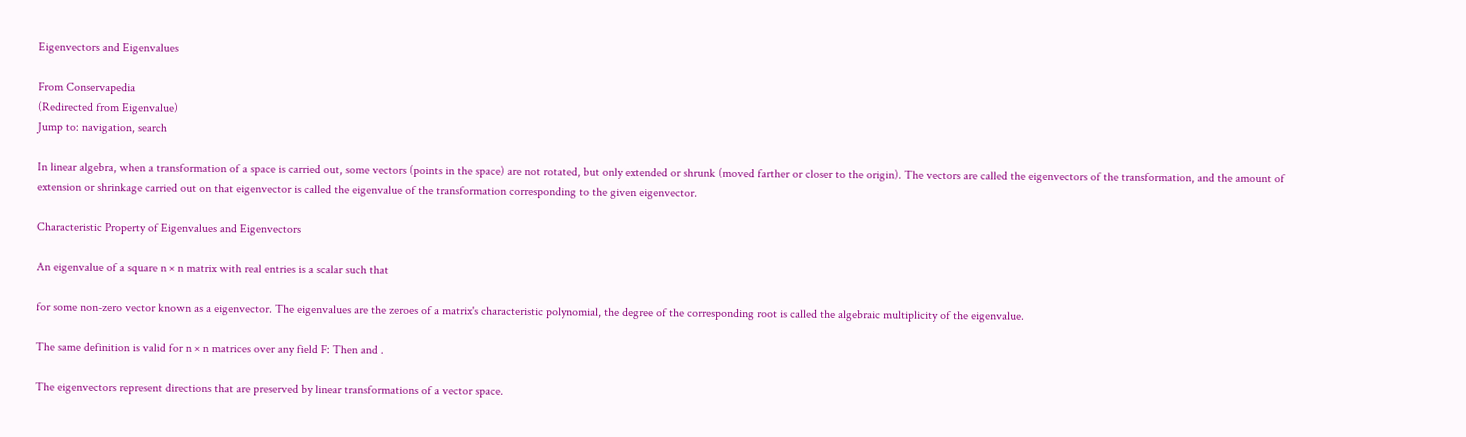Eigenvectors and Eigenvalues

From Conservapedia
(Redirected from Eigenvalue)
Jump to: navigation, search

In linear algebra, when a transformation of a space is carried out, some vectors (points in the space) are not rotated, but only extended or shrunk (moved farther or closer to the origin). The vectors are called the eigenvectors of the transformation, and the amount of extension or shrinkage carried out on that eigenvector is called the eigenvalue of the transformation corresponding to the given eigenvector.

Characteristic Property of Eigenvalues and Eigenvectors

An eigenvalue of a square n × n matrix with real entries is a scalar such that

for some non-zero vector known as a eigenvector. The eigenvalues are the zeroes of a matrix's characteristic polynomial, the degree of the corresponding root is called the algebraic multiplicity of the eigenvalue.

The same definition is valid for n × n matrices over any field F: Then and .

The eigenvectors represent directions that are preserved by linear transformations of a vector space.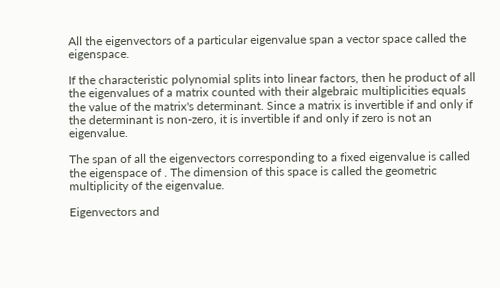All the eigenvectors of a particular eigenvalue span a vector space called the eigenspace.

If the characteristic polynomial splits into linear factors, then he product of all the eigenvalues of a matrix counted with their algebraic multiplicities equals the value of the matrix's determinant. Since a matrix is invertible if and only if the determinant is non-zero, it is invertible if and only if zero is not an eigenvalue.

The span of all the eigenvectors corresponding to a fixed eigenvalue is called the eigenspace of . The dimension of this space is called the geometric multiplicity of the eigenvalue.

Eigenvectors and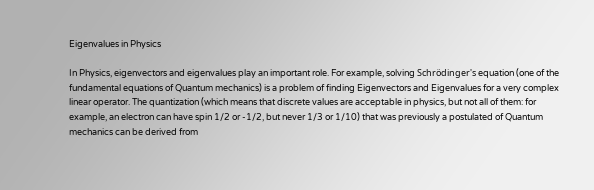Eigenvalues in Physics

In Physics, eigenvectors and eigenvalues play an important role. For example, solving Schrödinger's equation (one of the fundamental equations of Quantum mechanics) is a problem of finding Eigenvectors and Eigenvalues for a very complex linear operator. The quantization (which means that discrete values are acceptable in physics, but not all of them: for example, an electron can have spin 1/2 or -1/2, but never 1/3 or 1/10) that was previously a postulated of Quantum mechanics can be derived from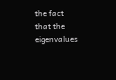the fact that the eigenvalues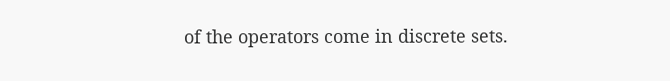of the operators come in discrete sets.